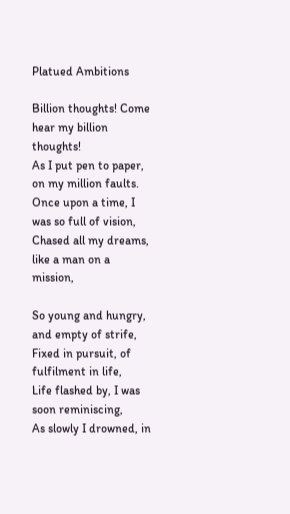Platued Ambitions

Billion thoughts! Come hear my billion thoughts!
As I put pen to paper, on my million faults.
Once upon a time, I was so full of vision,
Chased all my dreams, like a man on a mission,

So young and hungry, and empty of strife,
Fixed in pursuit, of fulfilment in life,
Life flashed by, I was soon reminiscing,
As slowly I drowned, in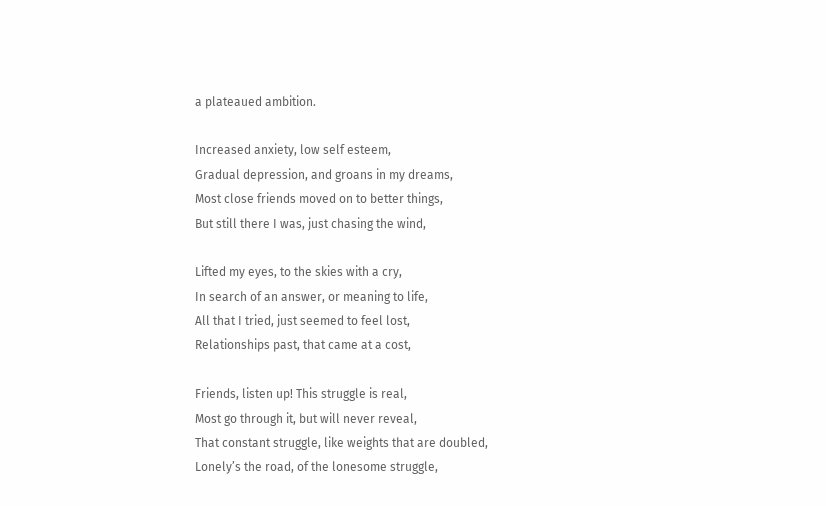a plateaued ambition.

Increased anxiety, low self esteem,
Gradual depression, and groans in my dreams,
Most close friends moved on to better things,
But still there I was, just chasing the wind,

Lifted my eyes, to the skies with a cry,
In search of an answer, or meaning to life,
All that I tried, just seemed to feel lost,
Relationships past, that came at a cost,

Friends, listen up! This struggle is real,
Most go through it, but will never reveal,
That constant struggle, like weights that are doubled,
Lonely’s the road, of the lonesome struggle,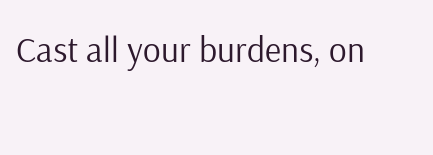Cast all your burdens, on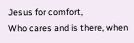Jesus for comfort,
Who cares and is there, when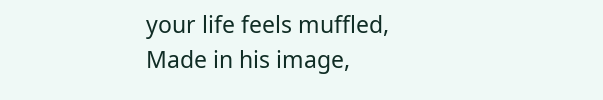your life feels muffled,
Made in his image,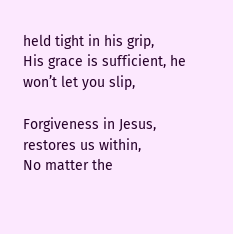held tight in his grip,
His grace is sufficient, he won’t let you slip,

Forgiveness in Jesus, restores us within,
No matter the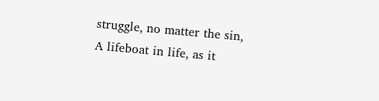struggle, no matter the sin,
A lifeboat in life, as it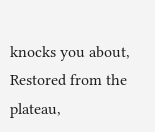knocks you about,
Restored from the plateau,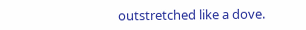outstretched like a dove.